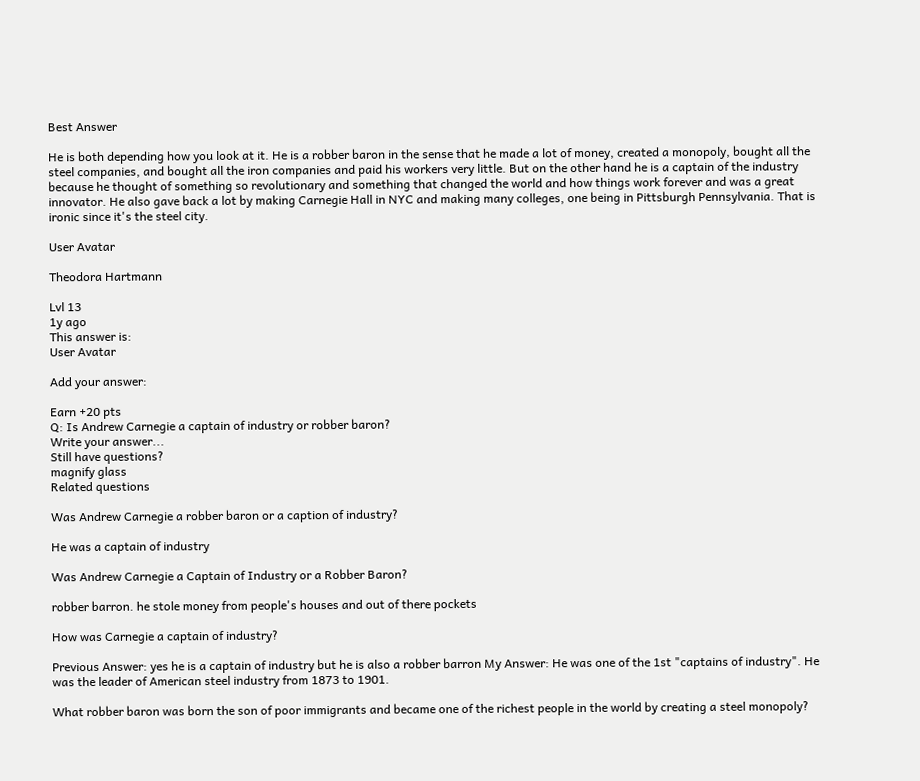Best Answer

He is both depending how you look at it. He is a robber baron in the sense that he made a lot of money, created a monopoly, bought all the steel companies, and bought all the iron companies and paid his workers very little. But on the other hand he is a captain of the industry because he thought of something so revolutionary and something that changed the world and how things work forever and was a great innovator. He also gave back a lot by making Carnegie Hall in NYC and making many colleges, one being in Pittsburgh Pennsylvania. That is ironic since it's the steel city.

User Avatar

Theodora Hartmann

Lvl 13
1y ago
This answer is:
User Avatar

Add your answer:

Earn +20 pts
Q: Is Andrew Carnegie a captain of industry or robber baron?
Write your answer...
Still have questions?
magnify glass
Related questions

Was Andrew Carnegie a robber baron or a caption of industry?

He was a captain of industry

Was Andrew Carnegie a Captain of Industry or a Robber Baron?

robber barron. he stole money from people's houses and out of there pockets

How was Carnegie a captain of industry?

Previous Answer: yes he is a captain of industry but he is also a robber barron My Answer: He was one of the 1st "captains of industry". He was the leader of American steel industry from 1873 to 1901.

What robber baron was born the son of poor immigrants and became one of the richest people in the world by creating a steel monopoly?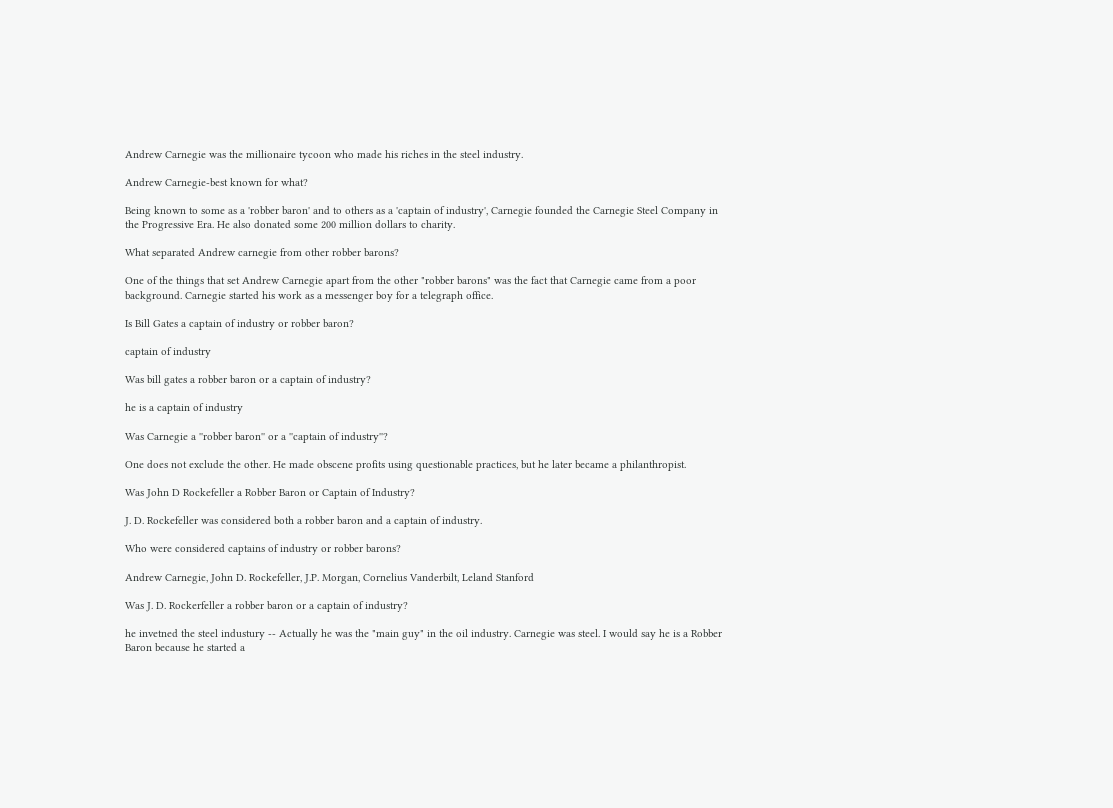Andrew Carnegie was the millionaire tycoon who made his riches in the steel industry.

Andrew Carnegie-best known for what?

Being known to some as a 'robber baron' and to others as a 'captain of industry', Carnegie founded the Carnegie Steel Company in the Progressive Era. He also donated some 200 million dollars to charity.

What separated Andrew carnegie from other robber barons?

One of the things that set Andrew Carnegie apart from the other "robber barons" was the fact that Carnegie came from a poor background. Carnegie started his work as a messenger boy for a telegraph office.

Is Bill Gates a captain of industry or robber baron?

captain of industry

Was bill gates a robber baron or a captain of industry?

he is a captain of industry

Was Carnegie a ''robber baron'' or a ''captain of industry''?

One does not exclude the other. He made obscene profits using questionable practices, but he later became a philanthropist.

Was John D Rockefeller a Robber Baron or Captain of Industry?

J. D. Rockefeller was considered both a robber baron and a captain of industry.

Who were considered captains of industry or robber barons?

Andrew Carnegie, John D. Rockefeller, J.P. Morgan, Cornelius Vanderbilt, Leland Stanford

Was J. D. Rockerfeller a robber baron or a captain of industry?

he invetned the steel industury -- Actually he was the "main guy" in the oil industry. Carnegie was steel. I would say he is a Robber Baron because he started a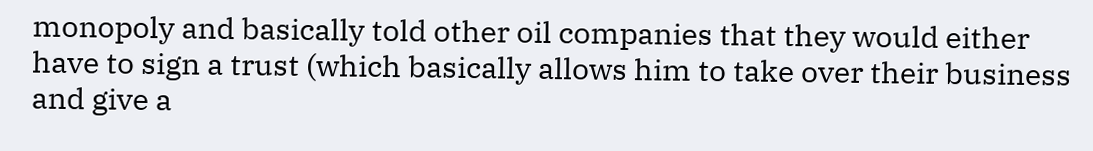monopoly and basically told other oil companies that they would either have to sign a trust (which basically allows him to take over their business and give a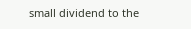small dividend to the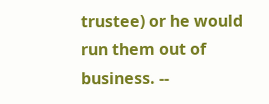trustee) or he would run them out of business. --